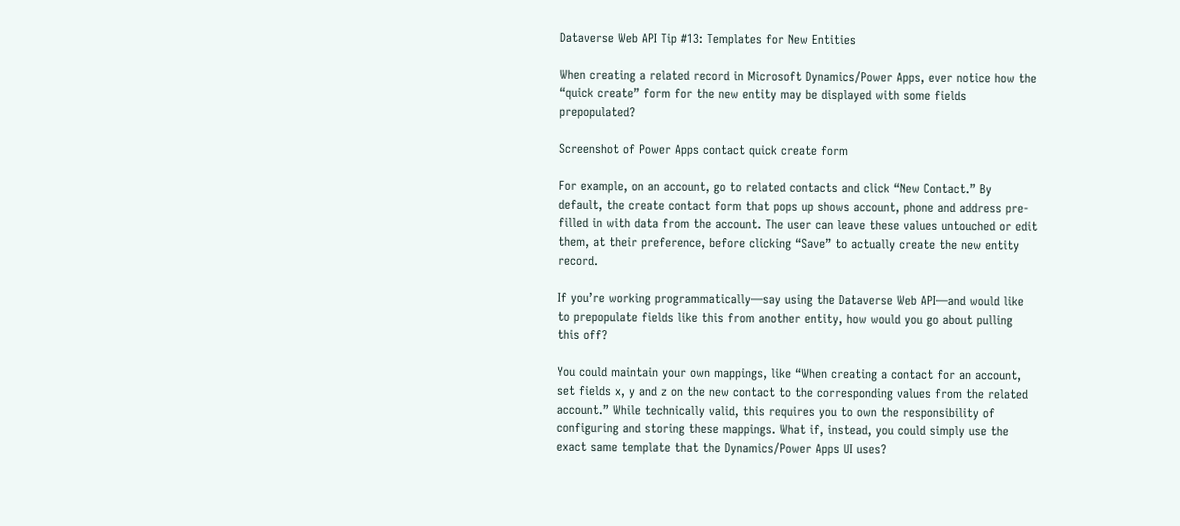Dataverse Web API Tip #13: Templates for New Entities

When creating a related record in Microsoft Dynamics/Power Apps, ever notice how the “quick create” form for the new entity may be displayed with some fields prepopulated?

Screenshot of Power Apps contact quick create form

For example, on an account, go to related contacts and click “New Contact.” By default, the create contact form that pops up shows account, phone and address pre-filled in with data from the account. The user can leave these values untouched or edit them, at their preference, before clicking “Save” to actually create the new entity record.

If you’re working programmatically—say using the Dataverse Web API—and would like to prepopulate fields like this from another entity, how would you go about pulling this off?

You could maintain your own mappings, like “When creating a contact for an account, set fields x, y and z on the new contact to the corresponding values from the related account.” While technically valid, this requires you to own the responsibility of configuring and storing these mappings. What if, instead, you could simply use the exact same template that the Dynamics/Power Apps UI uses?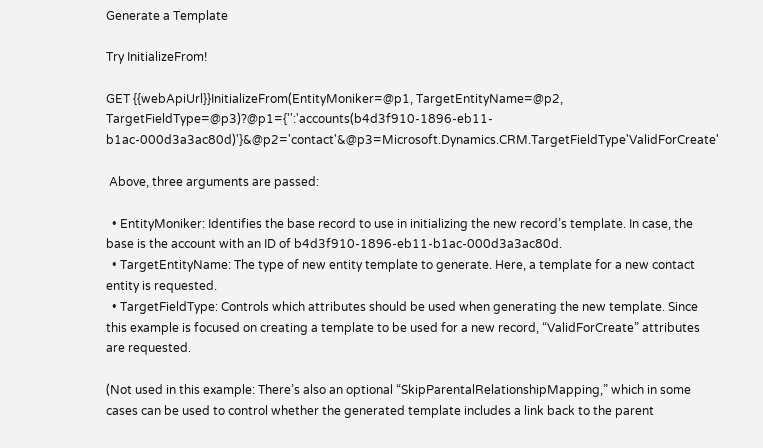Generate a Template

Try InitializeFrom!

GET {{webApiUrl}}InitializeFrom(EntityMoniker=@p1, TargetEntityName=@p2, TargetFieldType=@p3)?@p1={'':'accounts(b4d3f910-1896-eb11-b1ac-000d3a3ac80d)'}&@p2='contact'&@p3=Microsoft.Dynamics.CRM.TargetFieldType'ValidForCreate'

 Above, three arguments are passed:

  • EntityMoniker: Identifies the base record to use in initializing the new record’s template. In case, the base is the account with an ID of b4d3f910-1896-eb11-b1ac-000d3a3ac80d.
  • TargetEntityName: The type of new entity template to generate. Here, a template for a new contact entity is requested.
  • TargetFieldType: Controls which attributes should be used when generating the new template. Since this example is focused on creating a template to be used for a new record, “ValidForCreate” attributes are requested.

(Not used in this example: There’s also an optional “SkipParentalRelationshipMapping,” which in some cases can be used to control whether the generated template includes a link back to the parent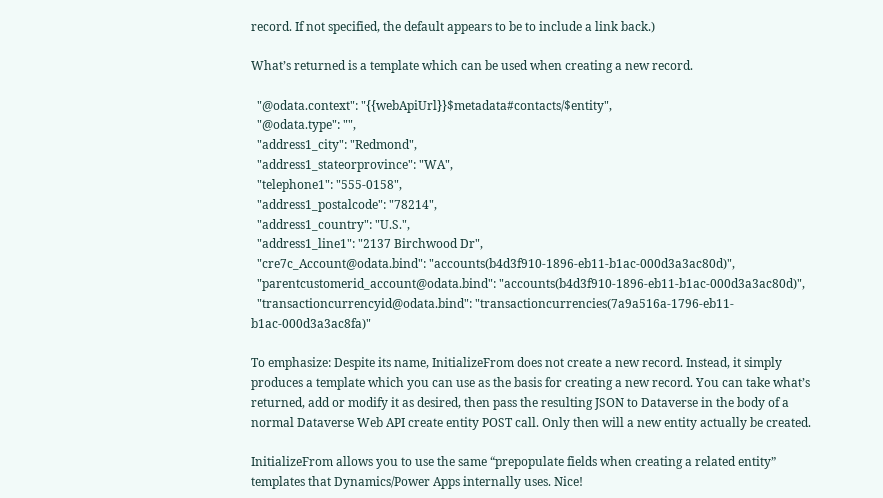record. If not specified, the default appears to be to include a link back.)

What’s returned is a template which can be used when creating a new record.

  "@odata.context": "{{webApiUrl}}$metadata#contacts/$entity",
  "@odata.type": "",
  "address1_city": "Redmond",
  "address1_stateorprovince": "WA",
  "telephone1": "555-0158",
  "address1_postalcode": "78214",
  "address1_country": "U.S.",
  "address1_line1": "2137 Birchwood Dr",
  "cre7c_Account@odata.bind": "accounts(b4d3f910-1896-eb11-b1ac-000d3a3ac80d)",
  "parentcustomerid_account@odata.bind": "accounts(b4d3f910-1896-eb11-b1ac-000d3a3ac80d)",
  "transactioncurrencyid@odata.bind": "transactioncurrencies(7a9a516a-1796-eb11-b1ac-000d3a3ac8fa)"

To emphasize: Despite its name, InitializeFrom does not create a new record. Instead, it simply produces a template which you can use as the basis for creating a new record. You can take what’s returned, add or modify it as desired, then pass the resulting JSON to Dataverse in the body of a normal Dataverse Web API create entity POST call. Only then will a new entity actually be created.

InitializeFrom allows you to use the same “prepopulate fields when creating a related entity” templates that Dynamics/Power Apps internally uses. Nice!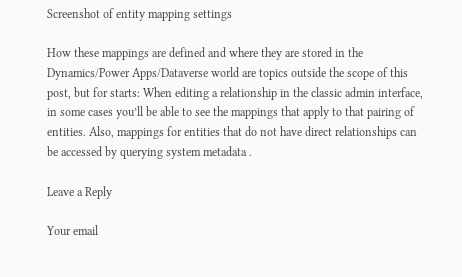Screenshot of entity mapping settings

How these mappings are defined and where they are stored in the Dynamics/Power Apps/Dataverse world are topics outside the scope of this post, but for starts: When editing a relationship in the classic admin interface, in some cases you’ll be able to see the mappings that apply to that pairing of entities. Also, mappings for entities that do not have direct relationships can be accessed by querying system metadata .

Leave a Reply

Your email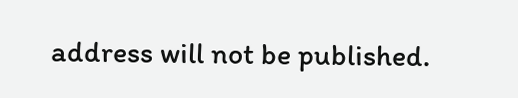address will not be published.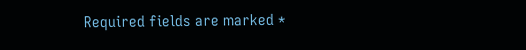Required fields are marked *